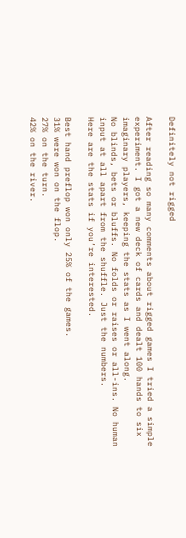Definitely not rigged

After reading so many comments about rigged games I tried a simple experiment. I got a new deck of cards and dealt 100 hands to six imaginary players, keeping the stats as I went along.
No blinds, bets or bluffs. No folds or raises or all-ins. No human input at all apart from the shuffle. Just the numbers.
Here are the stats if you’re interested.

Best hand preflop won only 25% of the games.
31% were won on the flop.
27% on the turn.
42% on the river.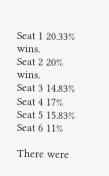Seat 1 20.33% wins.
Seat 2 20% wins.
Seat 3 14.83%
Seat 4 17%
Seat 5 15.83%
Seat 6 11%

There were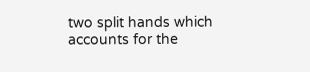two split hands which accounts for the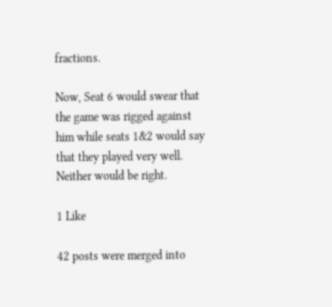fractions.

Now, Seat 6 would swear that the game was rigged against him while seats 1&2 would say that they played very well.
Neither would be right.

1 Like

42 posts were merged into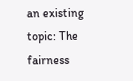an existing topic: The fairness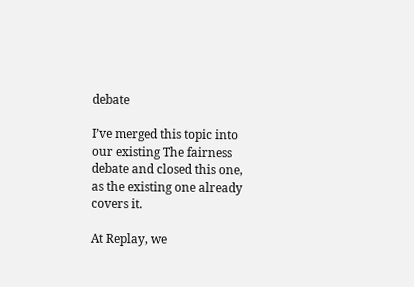debate

I’ve merged this topic into our existing The fairness debate and closed this one, as the existing one already covers it.

At Replay, we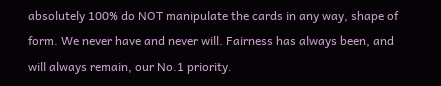absolutely 100% do NOT manipulate the cards in any way, shape of form. We never have and never will. Fairness has always been, and will always remain, our No.1 priority.